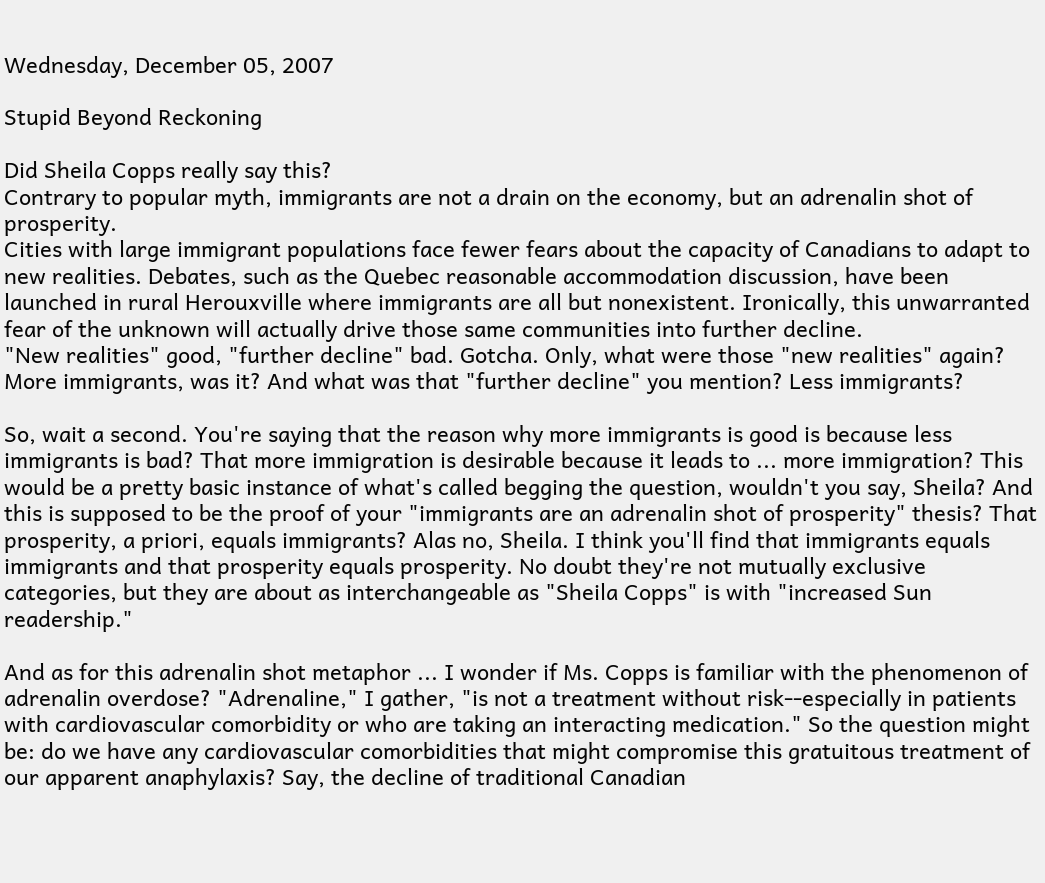Wednesday, December 05, 2007

Stupid Beyond Reckoning

Did Sheila Copps really say this?
Contrary to popular myth, immigrants are not a drain on the economy, but an adrenalin shot of prosperity.
Cities with large immigrant populations face fewer fears about the capacity of Canadians to adapt to new realities. Debates, such as the Quebec reasonable accommodation discussion, have been launched in rural Herouxville where immigrants are all but nonexistent. Ironically, this unwarranted fear of the unknown will actually drive those same communities into further decline.
"New realities" good, "further decline" bad. Gotcha. Only, what were those "new realities" again? More immigrants, was it? And what was that "further decline" you mention? Less immigrants?

So, wait a second. You're saying that the reason why more immigrants is good is because less immigrants is bad? That more immigration is desirable because it leads to ... more immigration? This would be a pretty basic instance of what's called begging the question, wouldn't you say, Sheila? And this is supposed to be the proof of your "immigrants are an adrenalin shot of prosperity" thesis? That prosperity, a priori, equals immigrants? Alas no, Sheila. I think you'll find that immigrants equals immigrants and that prosperity equals prosperity. No doubt they're not mutually exclusive categories, but they are about as interchangeable as "Sheila Copps" is with "increased Sun readership."

And as for this adrenalin shot metaphor ... I wonder if Ms. Copps is familiar with the phenomenon of adrenalin overdose? "Adrenaline," I gather, "is not a treatment without risk--especially in patients with cardiovascular comorbidity or who are taking an interacting medication." So the question might be: do we have any cardiovascular comorbidities that might compromise this gratuitous treatment of our apparent anaphylaxis? Say, the decline of traditional Canadian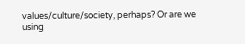values/culture/society, perhaps? Or are we using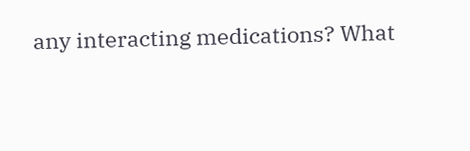any interacting medications? What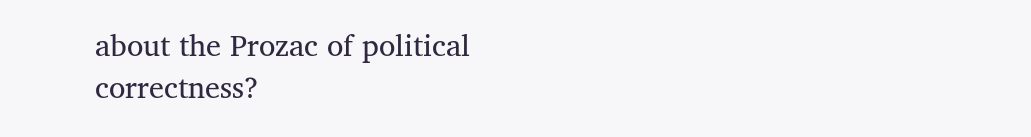about the Prozac of political correctness?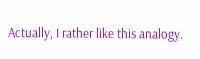Actually, I rather like this analogy.